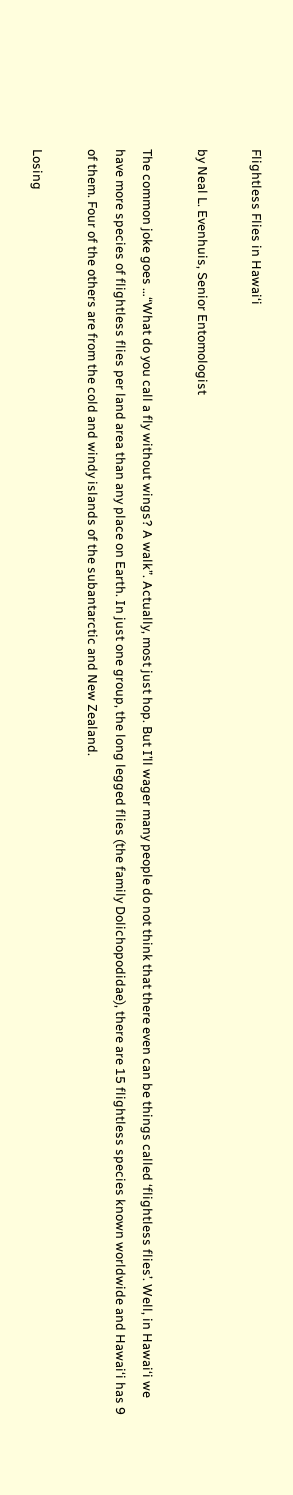Flightless Flies in Hawai‘i

by Neal L. Evenhuis, Senior Entomologist

The common joke goes …“What do you call a fly without wings? A walk”. Actually, most just hop. But I’ll wager many people do not think that there even can be things called ‘flightless flies’. Well, in Hawai‘i we have more species of flightless flies per land area than any place on Earth. In just one group, the long legged flies (the family Dolichopodidae), there are 15 flightless species known worldwide and Hawai‘i has 9 of them. Four of the others are from the cold and windy islands of the subantarctic and New Zealand.

Losing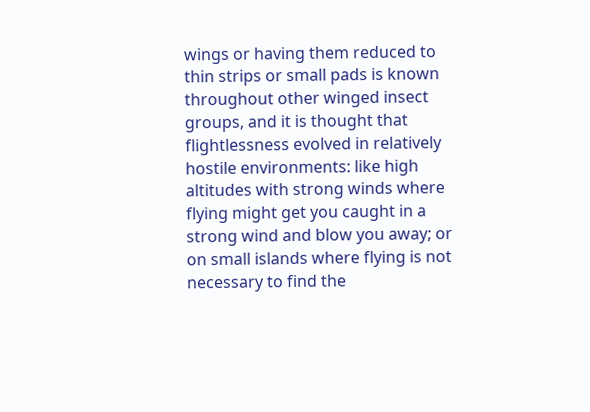wings or having them reduced to thin strips or small pads is known throughout other winged insect groups, and it is thought that flightlessness evolved in relatively hostile environments: like high altitudes with strong winds where flying might get you caught in a strong wind and blow you away; or on small islands where flying is not necessary to find the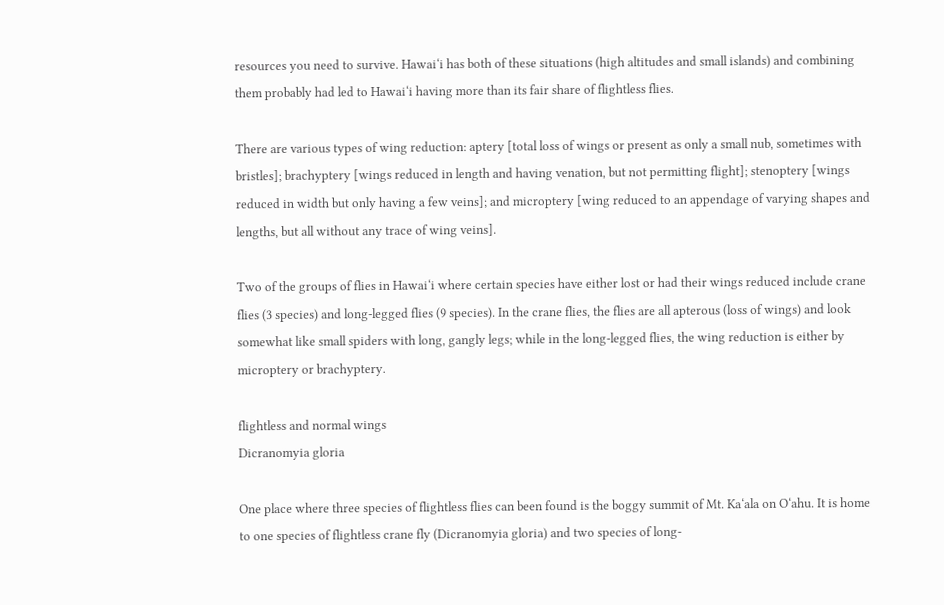resources you need to survive. Hawai‘i has both of these situations (high altitudes and small islands) and combining them probably had led to Hawai‘i having more than its fair share of flightless flies.

There are various types of wing reduction: aptery [total loss of wings or present as only a small nub, sometimes with bristles]; brachyptery [wings reduced in length and having venation, but not permitting flight]; stenoptery [wings reduced in width but only having a few veins]; and microptery [wing reduced to an appendage of varying shapes and lengths, but all without any trace of wing veins].

Two of the groups of flies in Hawai‘i where certain species have either lost or had their wings reduced include crane flies (3 species) and long-legged flies (9 species). In the crane flies, the flies are all apterous (loss of wings) and look somewhat like small spiders with long, gangly legs; while in the long-legged flies, the wing reduction is either by microptery or brachyptery.

flightless and normal wings
Dicranomyia gloria

One place where three species of flightless flies can been found is the boggy summit of Mt. Ka‘ala on O‘ahu. It is home to one species of flightless crane fly (Dicranomyia gloria) and two species of long-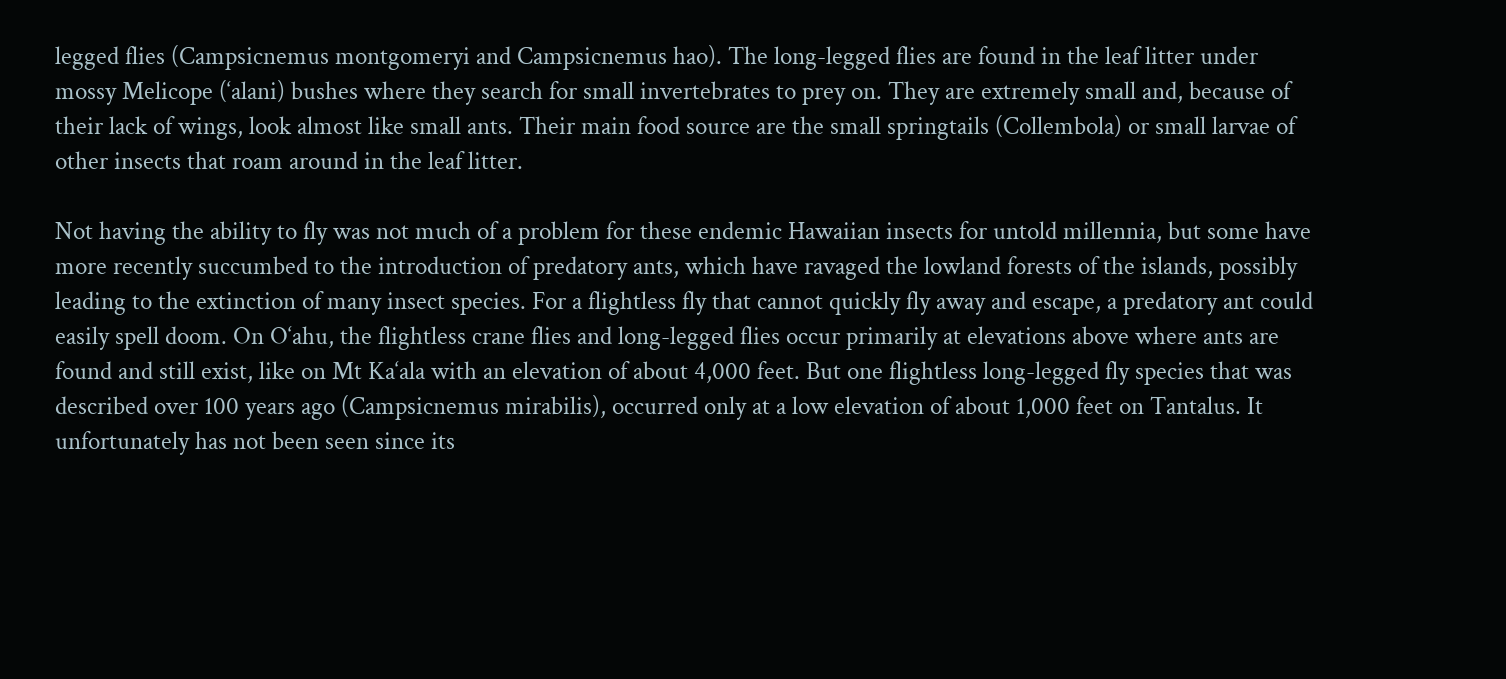legged flies (Campsicnemus montgomeryi and Campsicnemus hao). The long-legged flies are found in the leaf litter under mossy Melicope (‘alani) bushes where they search for small invertebrates to prey on. They are extremely small and, because of their lack of wings, look almost like small ants. Their main food source are the small springtails (Collembola) or small larvae of other insects that roam around in the leaf litter.

Not having the ability to fly was not much of a problem for these endemic Hawaiian insects for untold millennia, but some have more recently succumbed to the introduction of predatory ants, which have ravaged the lowland forests of the islands, possibly leading to the extinction of many insect species. For a flightless fly that cannot quickly fly away and escape, a predatory ant could easily spell doom. On O‘ahu, the flightless crane flies and long-legged flies occur primarily at elevations above where ants are found and still exist, like on Mt Ka‘ala with an elevation of about 4,000 feet. But one flightless long-legged fly species that was described over 100 years ago (Campsicnemus mirabilis), occurred only at a low elevation of about 1,000 feet on Tantalus. It unfortunately has not been seen since its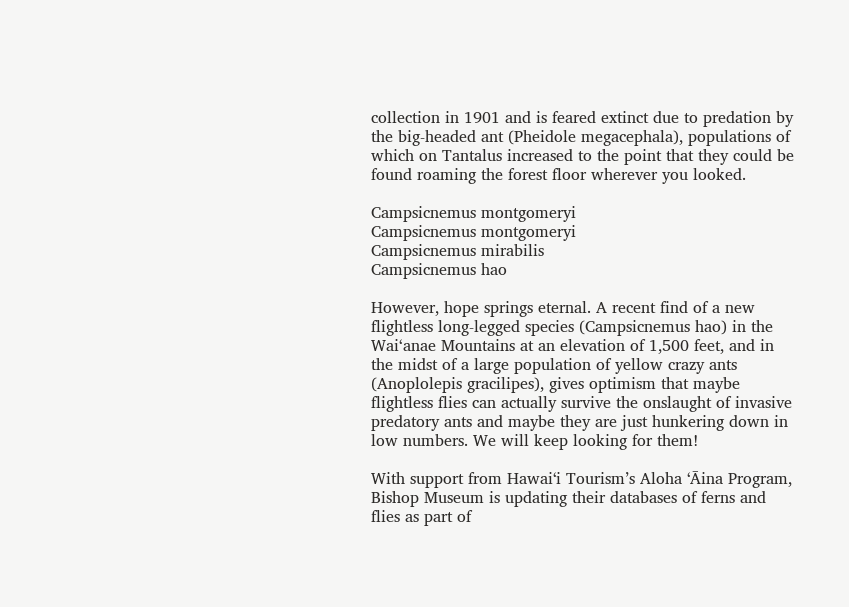collection in 1901 and is feared extinct due to predation by the big-headed ant (Pheidole megacephala), populations of which on Tantalus increased to the point that they could be found roaming the forest floor wherever you looked.

Campsicnemus montgomeryi
Campsicnemus montgomeryi
Campsicnemus mirabilis
Campsicnemus hao

However, hope springs eternal. A recent find of a new flightless long-legged species (Campsicnemus hao) in the Wai‘anae Mountains at an elevation of 1,500 feet, and in the midst of a large population of yellow crazy ants (Anoplolepis gracilipes), gives optimism that maybe flightless flies can actually survive the onslaught of invasive predatory ants and maybe they are just hunkering down in low numbers. We will keep looking for them!

With support from Hawaiʻi Tourism’s Aloha ʻĀina Program, Bishop Museum is updating their databases of ferns and flies as part of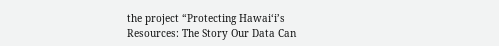the project “Protecting Hawaiʻi’s Resources: The Story Our Data Can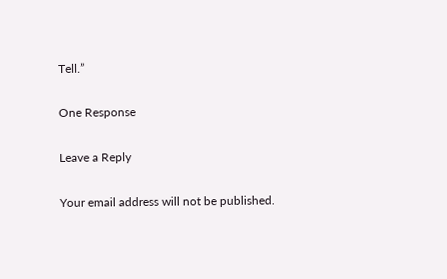Tell.”

One Response

Leave a Reply

Your email address will not be published.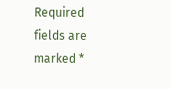Required fields are marked *